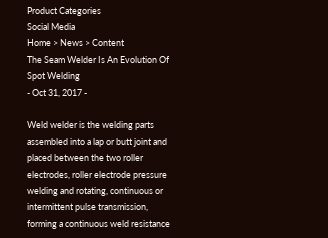Product Categories
Social Media
Home > News > Content
The Seam Welder Is An Evolution Of Spot Welding
- Oct 31, 2017 -

Weld welder is the welding parts assembled into a lap or butt joint and placed between the two roller electrodes, roller electrode pressure welding and rotating, continuous or intermittent pulse transmission, forming a continuous weld resistance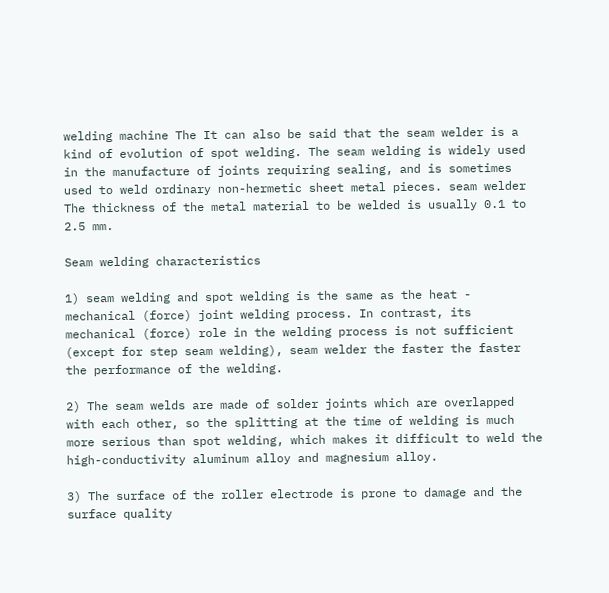welding machine The It can also be said that the seam welder is a kind of evolution of spot welding. The seam welding is widely used in the manufacture of joints requiring sealing, and is sometimes used to weld ordinary non-hermetic sheet metal pieces. seam welder The thickness of the metal material to be welded is usually 0.1 to 2.5 mm.

Seam welding characteristics

1) seam welding and spot welding is the same as the heat - mechanical (force) joint welding process. In contrast, its mechanical (force) role in the welding process is not sufficient (except for step seam welding), seam welder the faster the faster the performance of the welding.

2) The seam welds are made of solder joints which are overlapped with each other, so the splitting at the time of welding is much more serious than spot welding, which makes it difficult to weld the high-conductivity aluminum alloy and magnesium alloy.

3) The surface of the roller electrode is prone to damage and the surface quality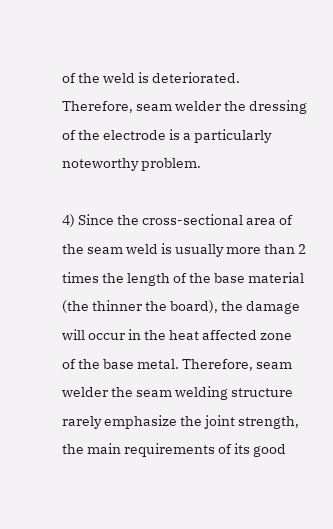of the weld is deteriorated. Therefore, seam welder the dressing of the electrode is a particularly noteworthy problem.

4) Since the cross-sectional area of the seam weld is usually more than 2 times the length of the base material (the thinner the board), the damage will occur in the heat affected zone of the base metal. Therefore, seam welder the seam welding structure rarely emphasize the joint strength, the main requirements of its good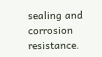sealing and corrosion resistance.